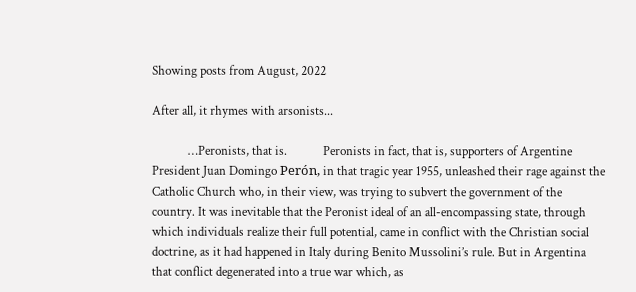Showing posts from August, 2022

After all, it rhymes with arsonists...

            …Peronists, that is.            Peronists in fact, that is, supporters of Argentine President Juan Domingo Perón, in that tragic year 1955, unleashed their rage against the Catholic Church who, in their view, was trying to subvert the government of the country. It was inevitable that the Peronist ideal of an all-encompassing state, through which individuals realize their full potential, came in conflict with the Christian social doctrine, as it had happened in Italy during Benito Mussolini’s rule. But in Argentina that conflict degenerated into a true war which, as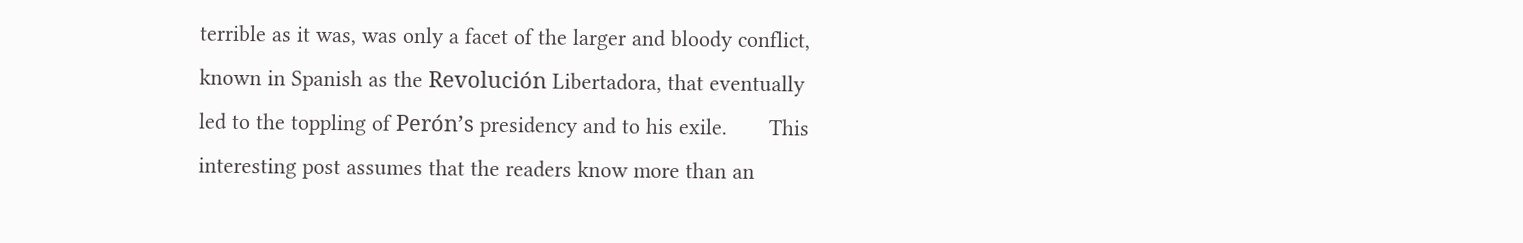terrible as it was, was only a facet of the larger and bloody conflict, known in Spanish as the Revolución Libertadora, that eventually led to the toppling of Perón’s presidency and to his exile.       This interesting post assumes that the readers know more than an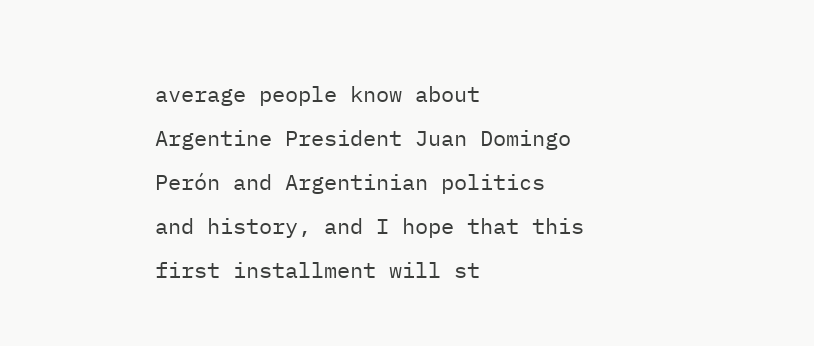average people know about Argentine President Juan Domingo Perón and Argentinian politics and history, and I hope that this first installment will st